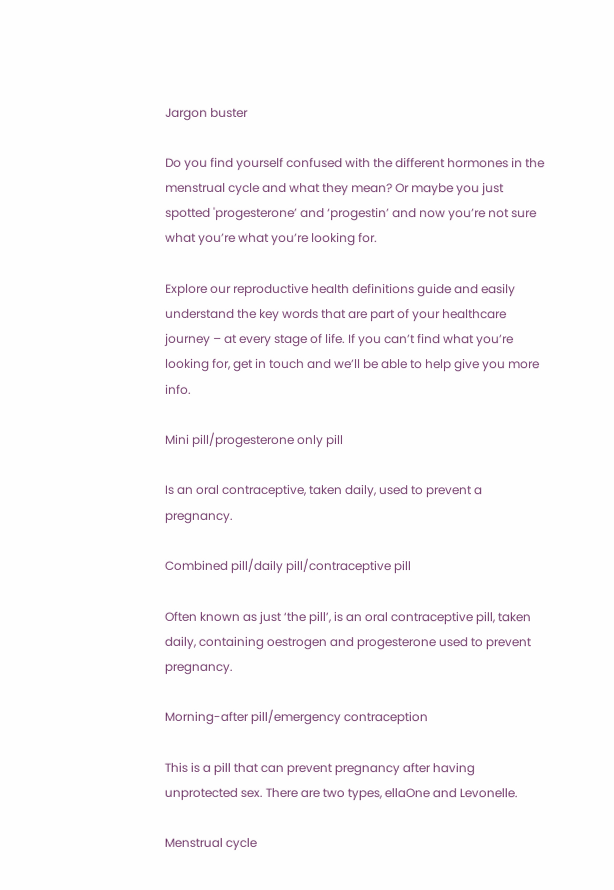Jargon buster

Do you find yourself confused with the different hormones in the menstrual cycle and what they mean? Or maybe you just spotted 'progesterone’ and ‘progestin’ and now you’re not sure what you’re what you’re looking for.

Explore our reproductive health definitions guide and easily understand the key words that are part of your healthcare journey – at every stage of life. If you can’t find what you’re looking for, get in touch and we’ll be able to help give you more info.

Mini pill/progesterone only pill

Is an oral contraceptive, taken daily, used to prevent a pregnancy.

Combined pill/daily pill/contraceptive pill

Often known as just ‘the pill’, is an oral contraceptive pill, taken daily, containing oestrogen and progesterone used to prevent pregnancy.

Morning-after pill/emergency contraception

This is a pill that can prevent pregnancy after having unprotected sex. There are two types, ellaOne and Levonelle.

Menstrual cycle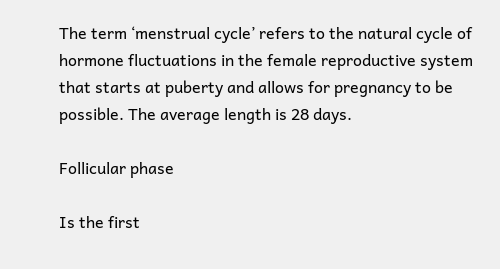The term ‘menstrual cycle’ refers to the natural cycle of hormone fluctuations in the female reproductive system that starts at puberty and allows for pregnancy to be possible. The average length is 28 days.

Follicular phase

Is the first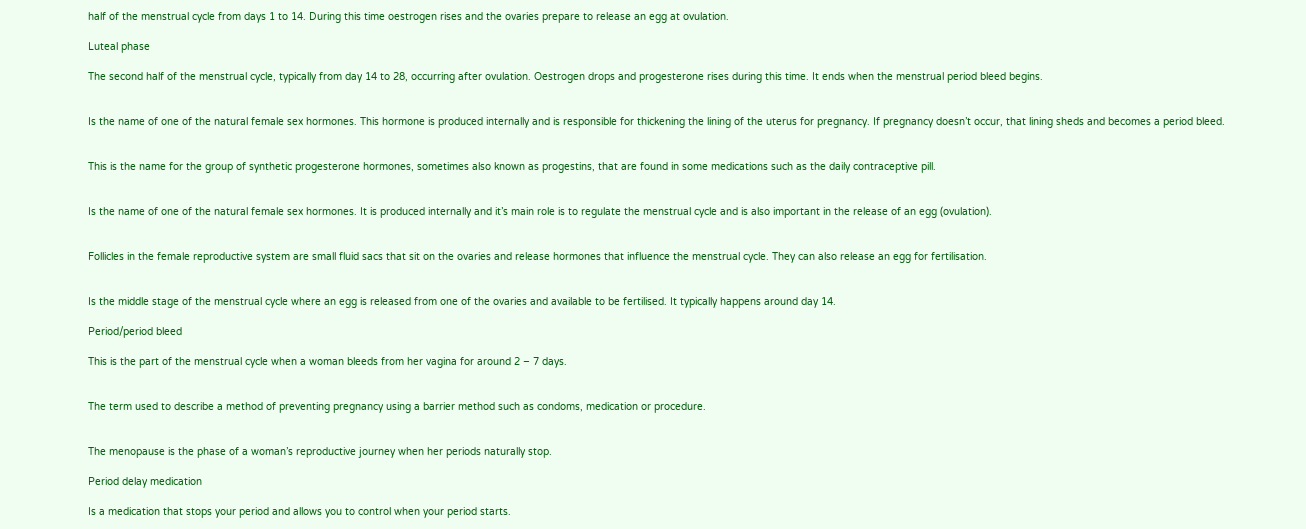half of the menstrual cycle from days 1 to 14. During this time oestrogen rises and the ovaries prepare to release an egg at ovulation.

Luteal phase

The second half of the menstrual cycle, typically from day 14 to 28, occurring after ovulation. Oestrogen drops and progesterone rises during this time. It ends when the menstrual period bleed begins.


Is the name of one of the natural female sex hormones. This hormone is produced internally and is responsible for thickening the lining of the uterus for pregnancy. If pregnancy doesn’t occur, that lining sheds and becomes a period bleed.


This is the name for the group of synthetic progesterone hormones, sometimes also known as progestins, that are found in some medications such as the daily contraceptive pill.


Is the name of one of the natural female sex hormones. It is produced internally and it’s main role is to regulate the menstrual cycle and is also important in the release of an egg (ovulation).


Follicles in the female reproductive system are small fluid sacs that sit on the ovaries and release hormones that influence the menstrual cycle. They can also release an egg for fertilisation.


Is the middle stage of the menstrual cycle where an egg is released from one of the ovaries and available to be fertilised. It typically happens around day 14.

Period/period bleed

This is the part of the menstrual cycle when a woman bleeds from her vagina for around 2 – 7 days.


The term used to describe a method of preventing pregnancy using a barrier method such as condoms, medication or procedure.


The menopause is the phase of a woman’s reproductive journey when her periods naturally stop.

Period delay medication

Is a medication that stops your period and allows you to control when your period starts.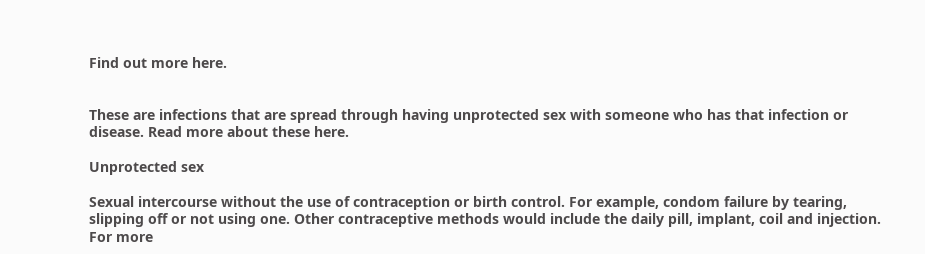Find out more here.


These are infections that are spread through having unprotected sex with someone who has that infection or disease. Read more about these here.

Unprotected sex

Sexual intercourse without the use of contraception or birth control. For example, condom failure by tearing, slipping off or not using one. Other contraceptive methods would include the daily pill, implant, coil and injection. For more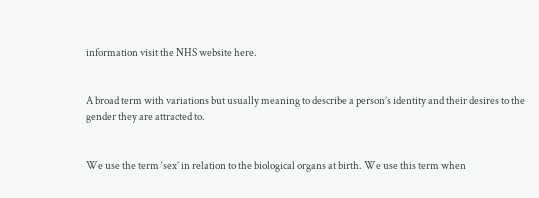information visit the NHS website here.


A broad term with variations but usually meaning to describe a person’s identity and their desires to the gender they are attracted to.


We use the term ‘sex’ in relation to the biological organs at birth. We use this term when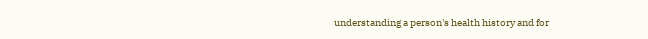understanding a person's health history and for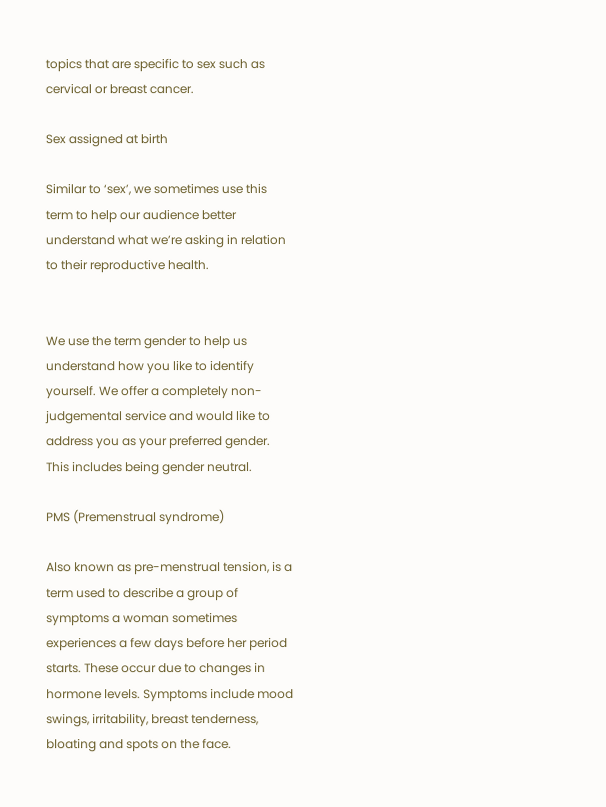topics that are specific to sex such as cervical or breast cancer.

Sex assigned at birth

Similar to ‘sex’, we sometimes use this term to help our audience better understand what we’re asking in relation to their reproductive health.


We use the term gender to help us understand how you like to identify yourself. We offer a completely non-judgemental service and would like to address you as your preferred gender. This includes being gender neutral.

PMS (Premenstrual syndrome)

Also known as pre-menstrual tension, is a term used to describe a group of symptoms a woman sometimes experiences a few days before her period starts. These occur due to changes in hormone levels. Symptoms include mood swings, irritability, breast tenderness, bloating and spots on the face.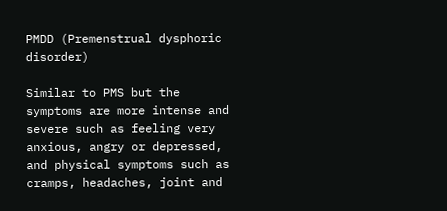PMDD (Premenstrual dysphoric disorder)

Similar to PMS but the symptoms are more intense and severe such as feeling very anxious, angry or depressed, and physical symptoms such as cramps, headaches, joint and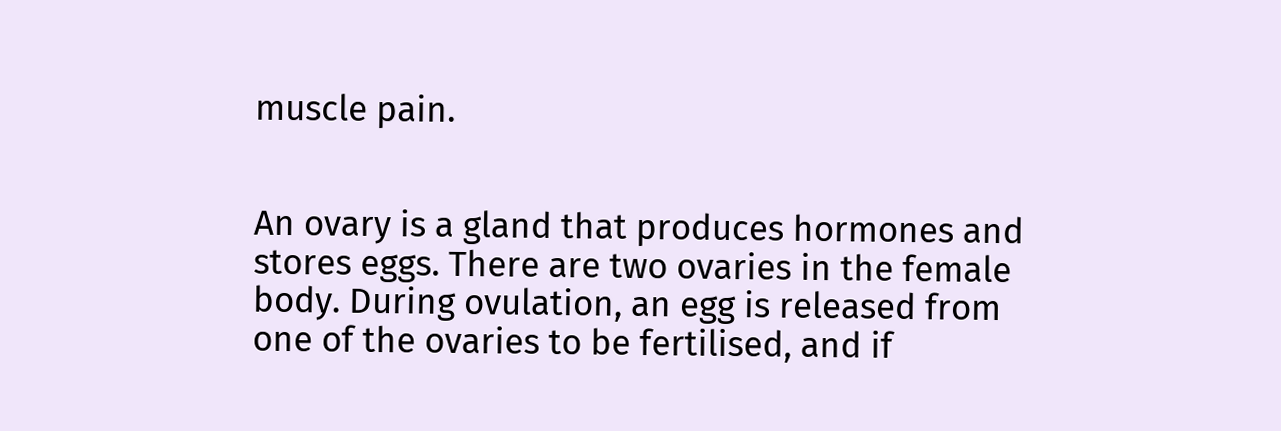muscle pain.


An ovary is a gland that produces hormones and stores eggs. There are two ovaries in the female body. During ovulation, an egg is released from one of the ovaries to be fertilised, and if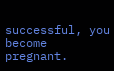successful, you become pregnant.